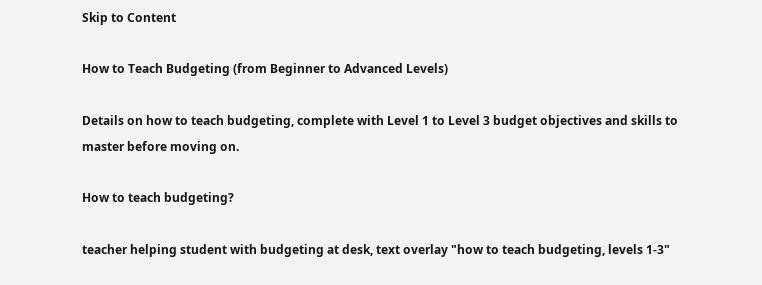Skip to Content

How to Teach Budgeting (from Beginner to Advanced Levels)

Details on how to teach budgeting, complete with Level 1 to Level 3 budget objectives and skills to master before moving on.

How to teach budgeting?

teacher helping student with budgeting at desk, text overlay "how to teach budgeting, levels 1-3"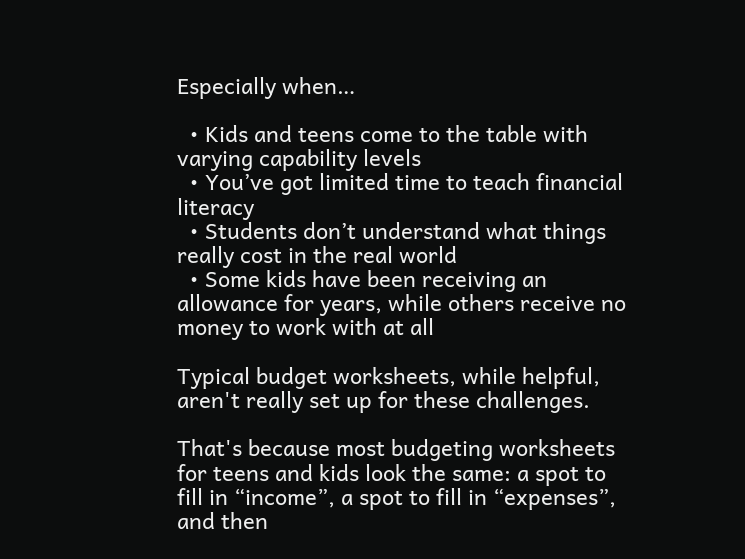Especially when…

  • Kids and teens come to the table with varying capability levels
  • You’ve got limited time to teach financial literacy
  • Students don’t understand what things really cost in the real world
  • Some kids have been receiving an allowance for years, while others receive no money to work with at all

Typical budget worksheets, while helpful, aren't really set up for these challenges.

That's because most budgeting worksheets for teens and kids look the same: a spot to fill in “income”, a spot to fill in “expenses”, and then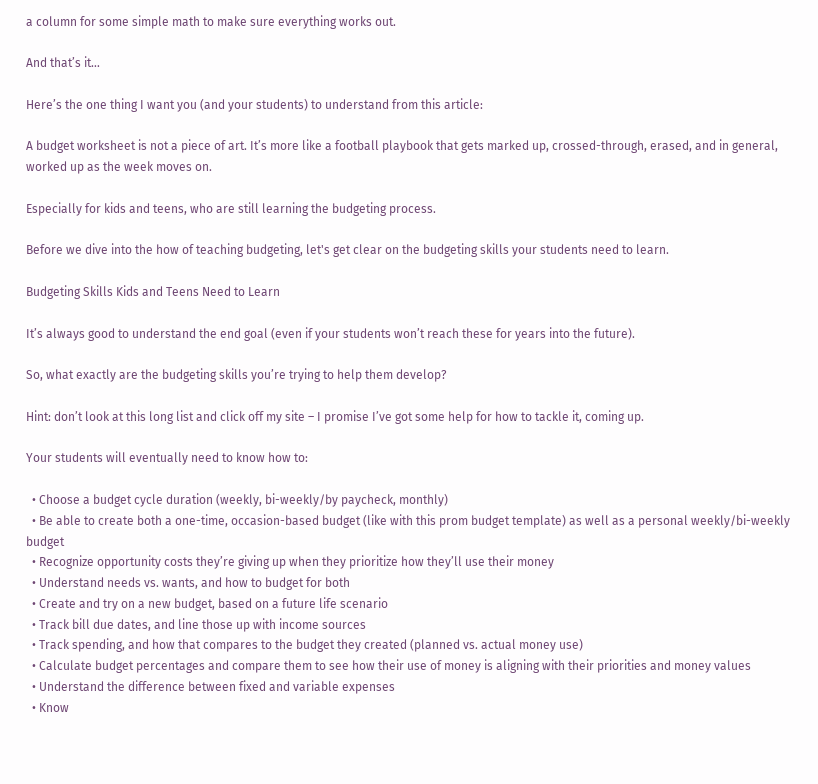a column for some simple math to make sure everything works out.

And that’s it…

Here’s the one thing I want you (and your students) to understand from this article:

A budget worksheet is not a piece of art. It’s more like a football playbook that gets marked up, crossed-through, erased, and in general, worked up as the week moves on.

Especially for kids and teens, who are still learning the budgeting process.

Before we dive into the how of teaching budgeting, let's get clear on the budgeting skills your students need to learn.

Budgeting Skills Kids and Teens Need to Learn

It’s always good to understand the end goal (even if your students won’t reach these for years into the future).

So, what exactly are the budgeting skills you’re trying to help them develop?

Hint: don’t look at this long list and click off my site – I promise I’ve got some help for how to tackle it, coming up.

Your students will eventually need to know how to:

  • Choose a budget cycle duration (weekly, bi-weekly/by paycheck, monthly)
  • Be able to create both a one-time, occasion-based budget (like with this prom budget template) as well as a personal weekly/bi-weekly budget
  • Recognize opportunity costs they’re giving up when they prioritize how they’ll use their money
  • Understand needs vs. wants, and how to budget for both
  • Create and try on a new budget, based on a future life scenario
  • Track bill due dates, and line those up with income sources
  • Track spending, and how that compares to the budget they created (planned vs. actual money use)
  • Calculate budget percentages and compare them to see how their use of money is aligning with their priorities and money values
  • Understand the difference between fixed and variable expenses
  • Know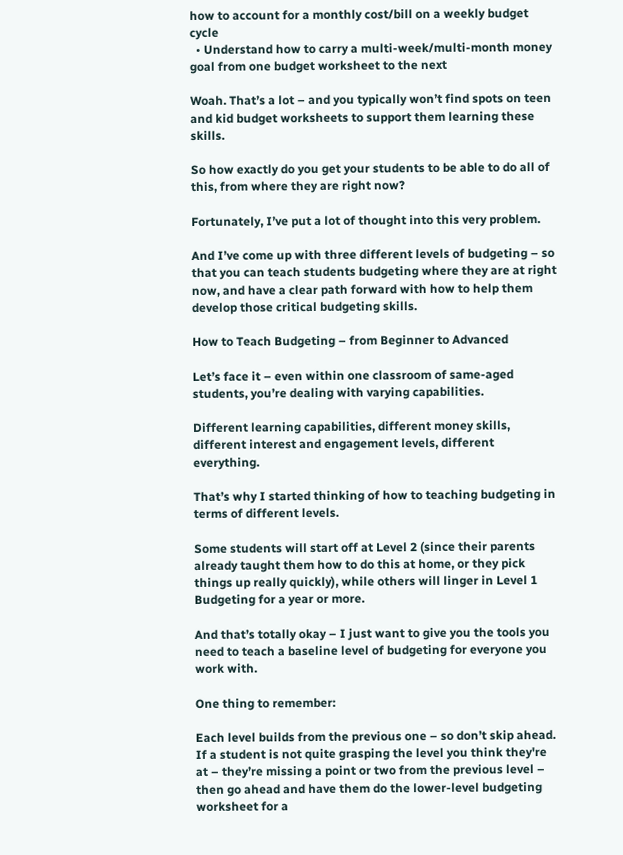how to account for a monthly cost/bill on a weekly budget cycle
  • Understand how to carry a multi-week/multi-month money goal from one budget worksheet to the next

Woah. That’s a lot – and you typically won’t find spots on teen and kid budget worksheets to support them learning these skills.

So how exactly do you get your students to be able to do all of this, from where they are right now?

Fortunately, I’ve put a lot of thought into this very problem.

And I’ve come up with three different levels of budgeting – so that you can teach students budgeting where they are at right now, and have a clear path forward with how to help them develop those critical budgeting skills.

How to Teach Budgeting – from Beginner to Advanced

Let’s face it – even within one classroom of same-aged students, you’re dealing with varying capabilities.

Different learning capabilities, different money skills, different interest and engagement levels, different everything.

That’s why I started thinking of how to teaching budgeting in terms of different levels.

Some students will start off at Level 2 (since their parents already taught them how to do this at home, or they pick things up really quickly), while others will linger in Level 1 Budgeting for a year or more.

And that’s totally okay – I just want to give you the tools you need to teach a baseline level of budgeting for everyone you work with.

One thing to remember:

Each level builds from the previous one – so don’t skip ahead. If a student is not quite grasping the level you think they're at – they’re missing a point or two from the previous level – then go ahead and have them do the lower-level budgeting worksheet for a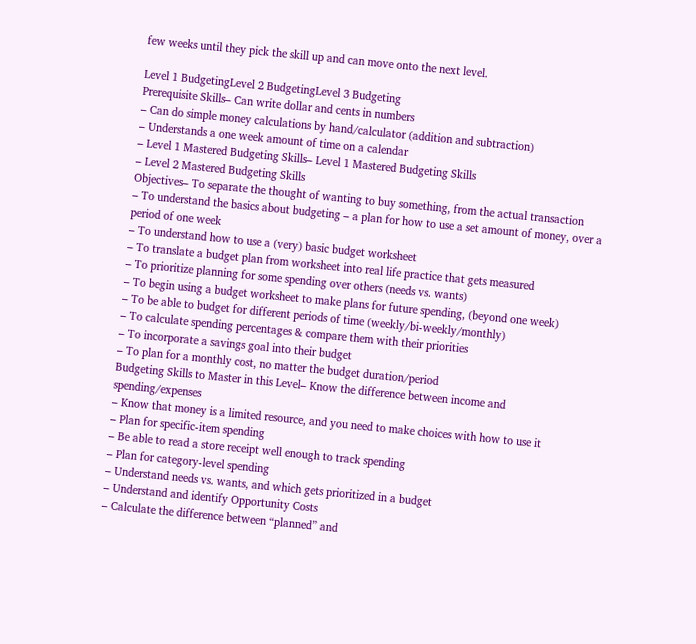few weeks until they pick the skill up and can move onto the next level.

Level 1 BudgetingLevel 2 BudgetingLevel 3 Budgeting
Prerequisite Skills– Can write dollar and cents in numbers
– Can do simple money calculations by hand/calculator (addition and subtraction)
– Understands a one week amount of time on a calendar
– Level 1 Mastered Budgeting Skills– Level 1 Mastered Budgeting Skills
– Level 2 Mastered Budgeting Skills
Objectives– To separate the thought of wanting to buy something, from the actual transaction
– To understand the basics about budgeting – a plan for how to use a set amount of money, over a period of one week
– To understand how to use a (very) basic budget worksheet
– To translate a budget plan from worksheet into real life practice that gets measured
– To prioritize planning for some spending over others (needs vs. wants)
– To begin using a budget worksheet to make plans for future spending, (beyond one week)
– To be able to budget for different periods of time (weekly/bi-weekly/monthly)
– To calculate spending percentages & compare them with their priorities
– To incorporate a savings goal into their budget
– To plan for a monthly cost, no matter the budget duration/period
Budgeting Skills to Master in this Level– Know the difference between income and spending/expenses
– Know that money is a limited resource, and you need to make choices with how to use it
– Plan for specific-item spending
– Be able to read a store receipt well enough to track spending
– Plan for category-level spending
– Understand needs vs. wants, and which gets prioritized in a budget
– Understand and identify Opportunity Costs
– Calculate the difference between “planned” and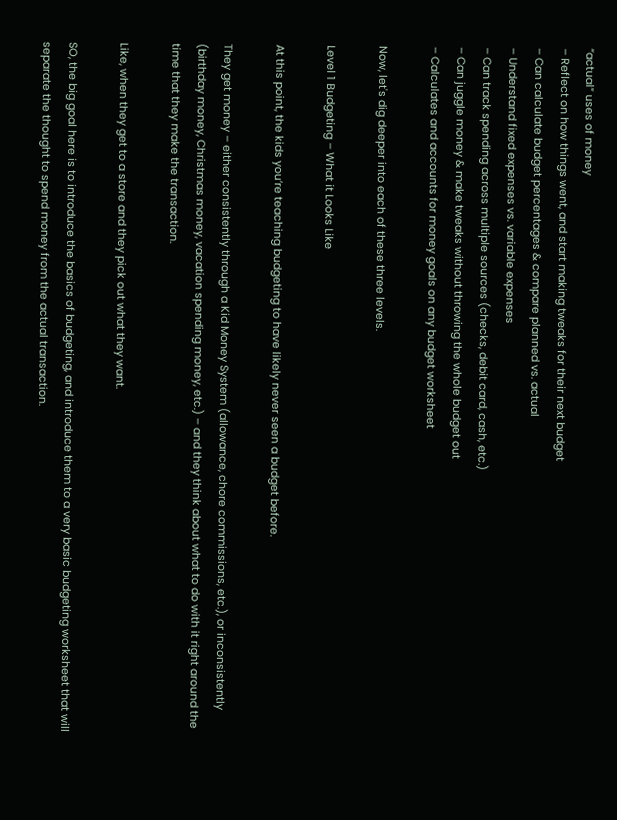“actual” uses of money
– Reflect on how things went, and start making tweaks for their next budget
– Can calculate budget percentages & compare planned vs. actual
– Understand fixed expenses vs. variable expenses
– Can track spending across multiple sources (checks, debit card, cash, etc.)
– Can juggle money & make tweaks without throwing the whole budget out
– Calculates and accounts for money goals on any budget worksheet

Now, let's dig deeper into each of these three levels.

Level 1 Budgeting – What it Looks Like

At this point, the kids you’re teaching budgeting to have likely never seen a budget before.

They get money – either consistently through a Kid Money System (allowance, chore commissions, etc.), or inconsistently (birthday money, Christmas money, vacation spending money, etc.) – and they think about what to do with it right around the time that they make the transaction.

Like, when they get to a store and they pick out what they want.

SO, the big goal here is to introduce the basics of budgeting, and introduce them to a very basic budgeting worksheet that will separate the thought to spend money from the actual transaction.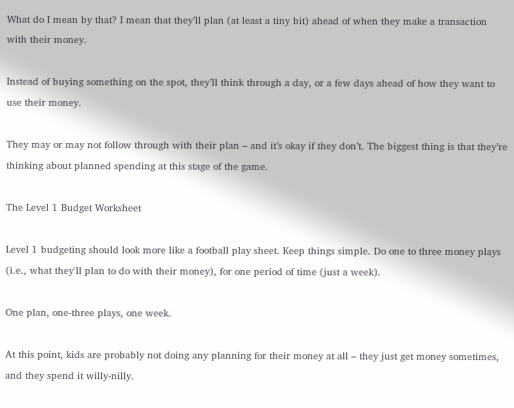What do I mean by that? I mean that they’ll plan (at least a tiny bit) ahead of when they make a transaction with their money.

Instead of buying something on the spot, they’ll think through a day, or a few days ahead of how they want to use their money.

They may or may not follow through with their plan – and it’s okay if they don’t. The biggest thing is that they’re thinking about planned spending at this stage of the game.

The Level 1 Budget Worksheet

Level 1 budgeting should look more like a football play sheet. Keep things simple. Do one to three money plays (i.e., what they'll plan to do with their money), for one period of time (just a week).

One plan, one-three plays, one week.

At this point, kids are probably not doing any planning for their money at all – they just get money sometimes, and they spend it willy-nilly.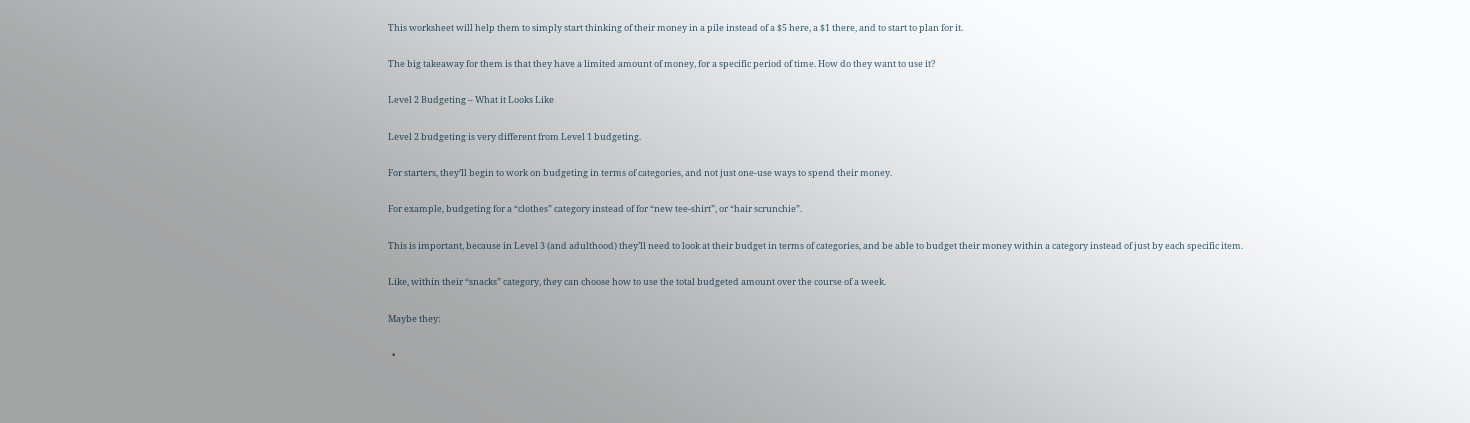This worksheet will help them to simply start thinking of their money in a pile instead of a $5 here, a $1 there, and to start to plan for it.

The big takeaway for them is that they have a limited amount of money, for a specific period of time. How do they want to use it?

Level 2 Budgeting – What it Looks Like

Level 2 budgeting is very different from Level 1 budgeting.

For starters, they’ll begin to work on budgeting in terms of categories, and not just one-use ways to spend their money.

For example, budgeting for a “clothes” category instead of for “new tee-shirt”, or “hair scrunchie”.

This is important, because in Level 3 (and adulthood) they’ll need to look at their budget in terms of categories, and be able to budget their money within a category instead of just by each specific item.

Like, within their “snacks” category, they can choose how to use the total budgeted amount over the course of a week.

Maybe they:

  •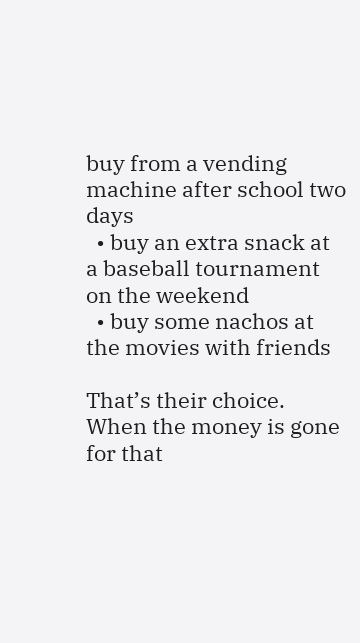buy from a vending machine after school two days
  • buy an extra snack at a baseball tournament on the weekend
  • buy some nachos at the movies with friends

That’s their choice. When the money is gone for that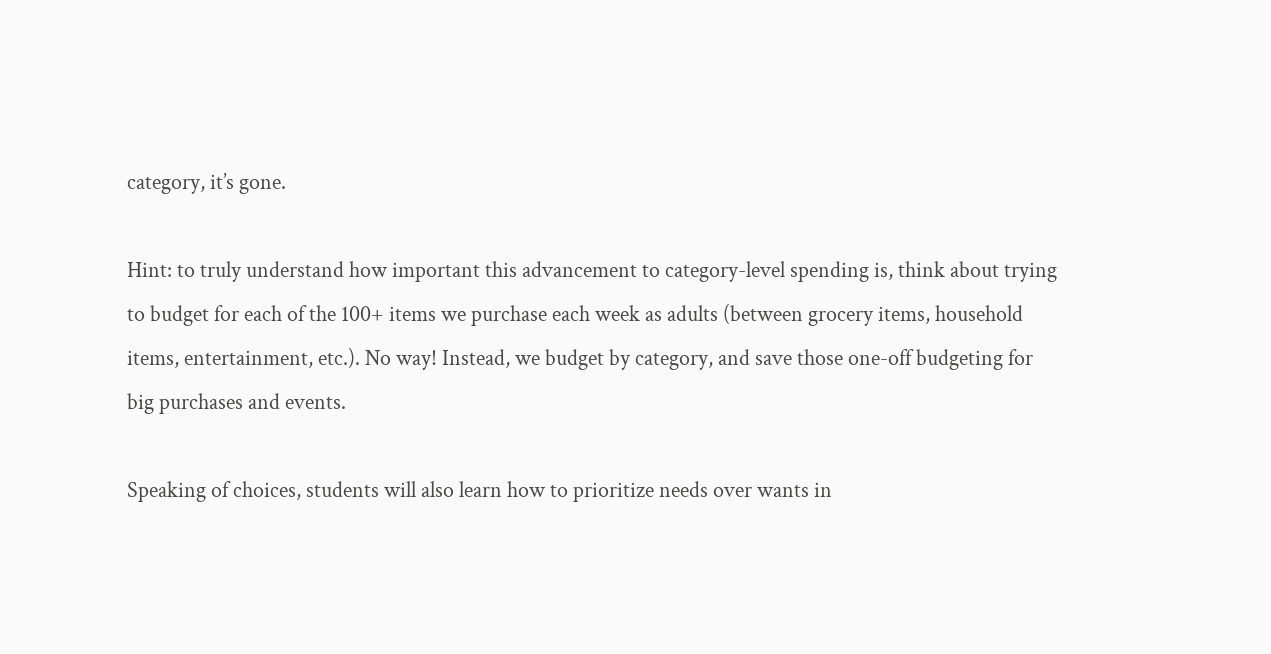category, it’s gone.

Hint: to truly understand how important this advancement to category-level spending is, think about trying to budget for each of the 100+ items we purchase each week as adults (between grocery items, household items, entertainment, etc.). No way! Instead, we budget by category, and save those one-off budgeting for big purchases and events.

Speaking of choices, students will also learn how to prioritize needs over wants in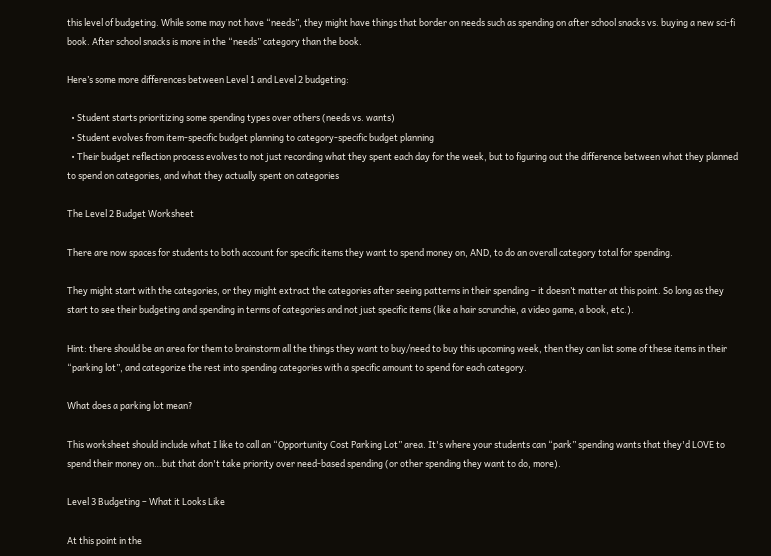this level of budgeting. While some may not have “needs”, they might have things that border on needs such as spending on after school snacks vs. buying a new sci-fi book. After school snacks is more in the “needs” category than the book.

Here’s some more differences between Level 1 and Level 2 budgeting:

  • Student starts prioritizing some spending types over others (needs vs. wants)
  • Student evolves from item-specific budget planning to category-specific budget planning
  • Their budget reflection process evolves to not just recording what they spent each day for the week, but to figuring out the difference between what they planned to spend on categories, and what they actually spent on categories

The Level 2 Budget Worksheet

There are now spaces for students to both account for specific items they want to spend money on, AND, to do an overall category total for spending.

They might start with the categories, or they might extract the categories after seeing patterns in their spending – it doesn’t matter at this point. So long as they start to see their budgeting and spending in terms of categories and not just specific items (like a hair scrunchie, a video game, a book, etc.).

Hint: there should be an area for them to brainstorm all the things they want to buy/need to buy this upcoming week, then they can list some of these items in their “parking lot”, and categorize the rest into spending categories with a specific amount to spend for each category.

What does a parking lot mean?

This worksheet should include what I like to call an “Opportunity Cost Parking Lot” area. It's where your students can “park” spending wants that they'd LOVE to spend their money on…but that don't take priority over need-based spending (or other spending they want to do, more).

Level 3 Budgeting – What it Looks Like

At this point in the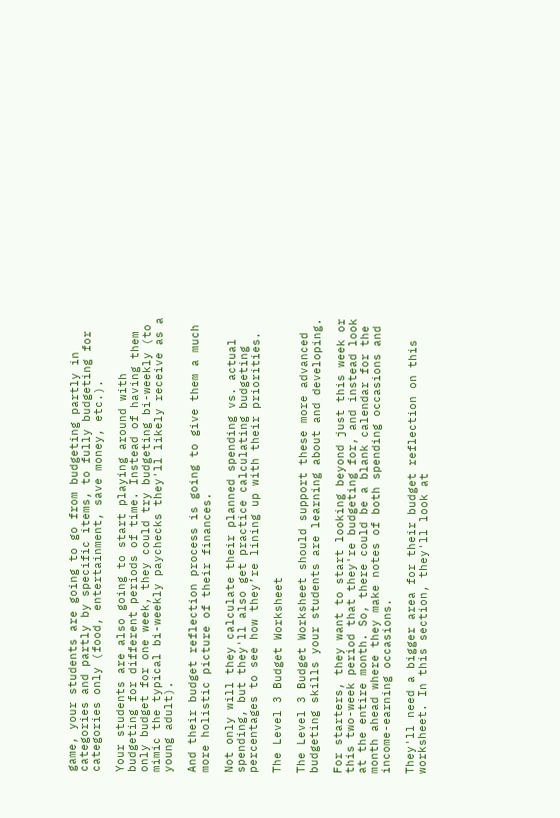game, your students are going to go from budgeting partly in categories and partly by specific items, to fully budgeting for categories only (food, entertainment, save money, etc.).

Your students are also going to start playing around with budgeting for different periods of time. Instead of having them only budget for one week, they could try budgeting bi-weekly (to mimic the typical bi-weekly paychecks they'll likely receive as a young adult).

And their budget reflection process is going to give them a much more holistic picture of their finances.

Not only will they calculate their planned spending vs. actual spending, but they'll also get practice calculating budgeting percentages to see how they’re lining up with their priorities.

The Level 3 Budget Worksheet

The Level 3 Budget Worksheet should support these more advanced budgeting skills your students are learning about and developing.

For starters, they want to start looking beyond just this week or this two-week period that they're budgeting for, and instead look at the entire month. So, there could be a blank calendar for the month ahead where they make notes of both spending occasions and income-earning occasions.

They'll need a bigger area for their budget reflection on this worksheet. In this section, they'll look at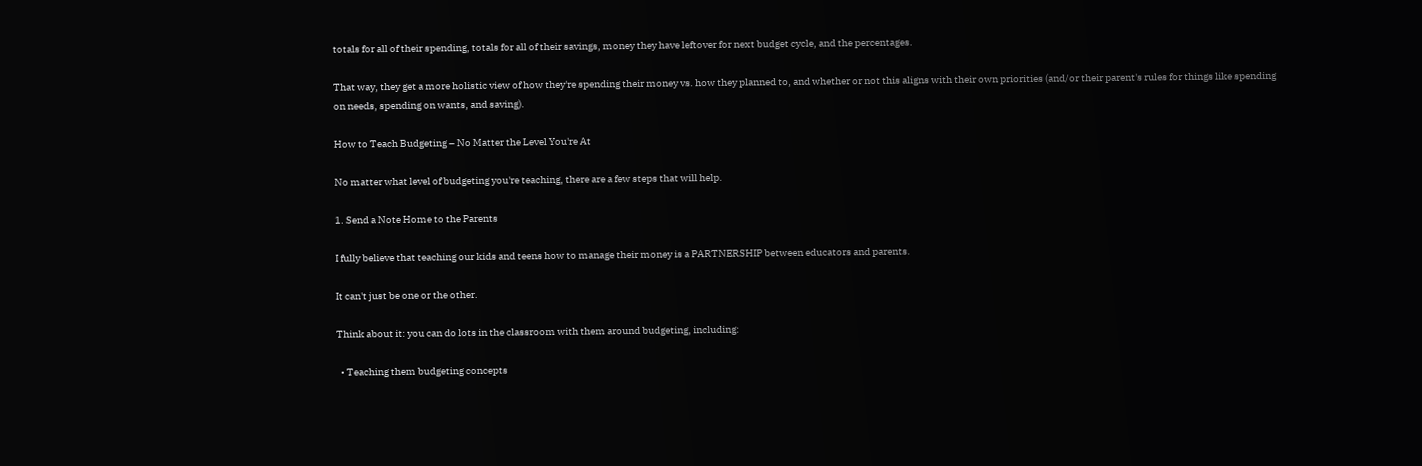totals for all of their spending, totals for all of their savings, money they have leftover for next budget cycle, and the percentages.

That way, they get a more holistic view of how they're spending their money vs. how they planned to, and whether or not this aligns with their own priorities (and/or their parent's rules for things like spending on needs, spending on wants, and saving).

How to Teach Budgeting – No Matter the Level You're At

No matter what level of budgeting you're teaching, there are a few steps that will help.

1. Send a Note Home to the Parents

I fully believe that teaching our kids and teens how to manage their money is a PARTNERSHIP between educators and parents.

It can't just be one or the other.

Think about it: you can do lots in the classroom with them around budgeting, including:

  • Teaching them budgeting concepts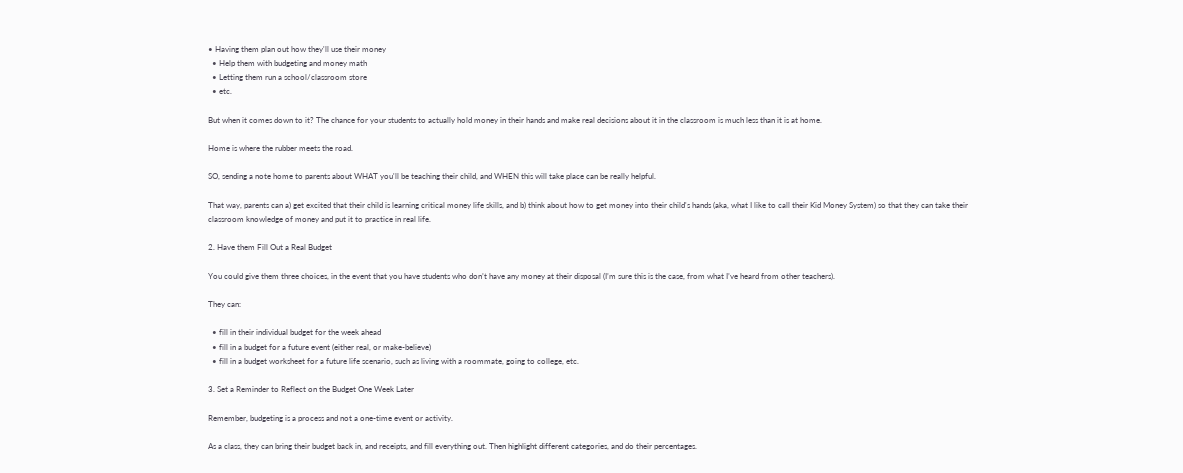• Having them plan out how they'll use their money
  • Help them with budgeting and money math
  • Letting them run a school/classroom store
  • etc.

But when it comes down to it? The chance for your students to actually hold money in their hands and make real decisions about it in the classroom is much less than it is at home.

Home is where the rubber meets the road.

SO, sending a note home to parents about WHAT you'll be teaching their child, and WHEN this will take place can be really helpful.

That way, parents can a) get excited that their child is learning critical money life skills, and b) think about how to get money into their child's hands (aka, what I like to call their Kid Money System) so that they can take their classroom knowledge of money and put it to practice in real life.

2. Have them Fill Out a Real Budget

You could give them three choices, in the event that you have students who don’t have any money at their disposal (I’m sure this is the case, from what I’ve heard from other teachers).

They can:

  • fill in their individual budget for the week ahead
  • fill in a budget for a future event (either real, or make-believe)
  • fill in a budget worksheet for a future life scenario, such as living with a roommate, going to college, etc.

3. Set a Reminder to Reflect on the Budget One Week Later

Remember, budgeting is a process and not a one-time event or activity.

As a class, they can bring their budget back in, and receipts, and fill everything out. Then highlight different categories, and do their percentages.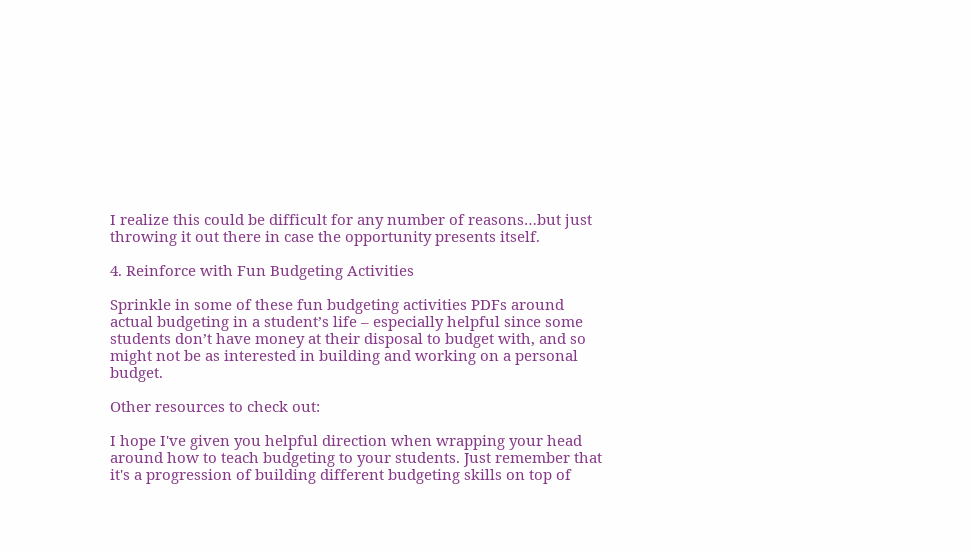I realize this could be difficult for any number of reasons…but just throwing it out there in case the opportunity presents itself.

4. Reinforce with Fun Budgeting Activities

Sprinkle in some of these fun budgeting activities PDFs around actual budgeting in a student’s life – especially helpful since some students don’t have money at their disposal to budget with, and so might not be as interested in building and working on a personal budget.

Other resources to check out:

I hope I've given you helpful direction when wrapping your head around how to teach budgeting to your students. Just remember that it's a progression of building different budgeting skills on top of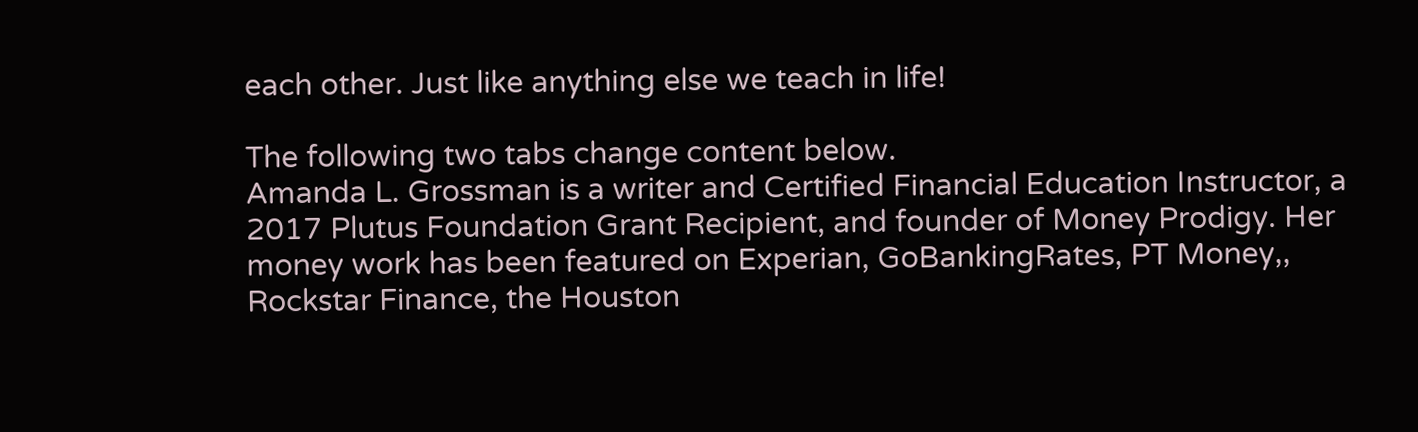each other. Just like anything else we teach in life!

The following two tabs change content below.
Amanda L. Grossman is a writer and Certified Financial Education Instructor, a 2017 Plutus Foundation Grant Recipient, and founder of Money Prodigy. Her money work has been featured on Experian, GoBankingRates, PT Money,, Rockstar Finance, the Houston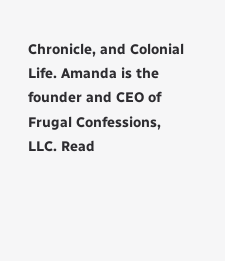Chronicle, and Colonial Life. Amanda is the founder and CEO of Frugal Confessions, LLC. Read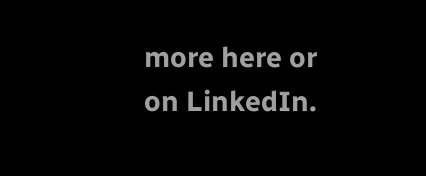more here or on LinkedIn.